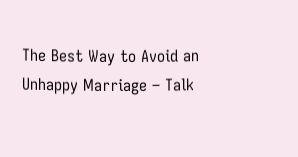The Best Way to Avoid an Unhappy Marriage – Talk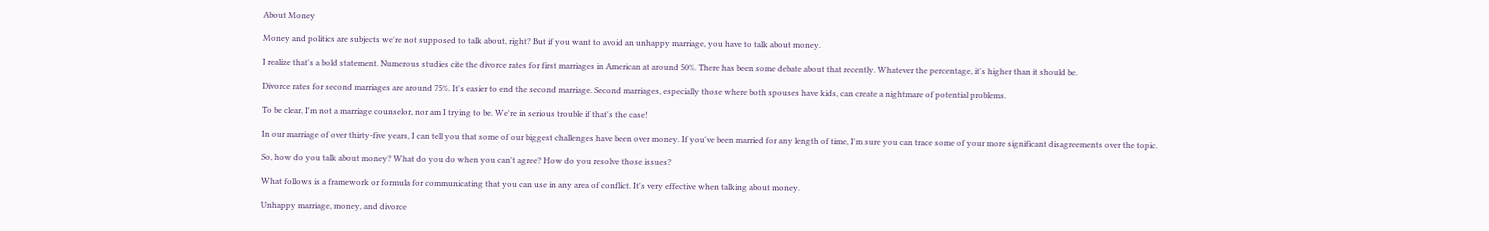About Money

Money and politics are subjects we're not supposed to talk about, right? But if you want to avoid an unhappy marriage, you have to talk about money.

I realize that's a bold statement. Numerous studies cite the divorce rates for first marriages in American at around 50%. There has been some debate about that recently. Whatever the percentage, it's higher than it should be.

Divorce rates for second marriages are around 75%. It's easier to end the second marriage. Second marriages, especially those where both spouses have kids, can create a nightmare of potential problems.

To be clear, I'm not a marriage counselor, nor am I trying to be. We're in serious trouble if that's the case!

In our marriage of over thirty-five years, I can tell you that some of our biggest challenges have been over money. If you've been married for any length of time, I'm sure you can trace some of your more significant disagreements over the topic.

So, how do you talk about money? What do you do when you can't agree? How do you resolve those issues?

What follows is a framework or formula for communicating that you can use in any area of conflict. It's very effective when talking about money.

Unhappy marriage, money, and divorce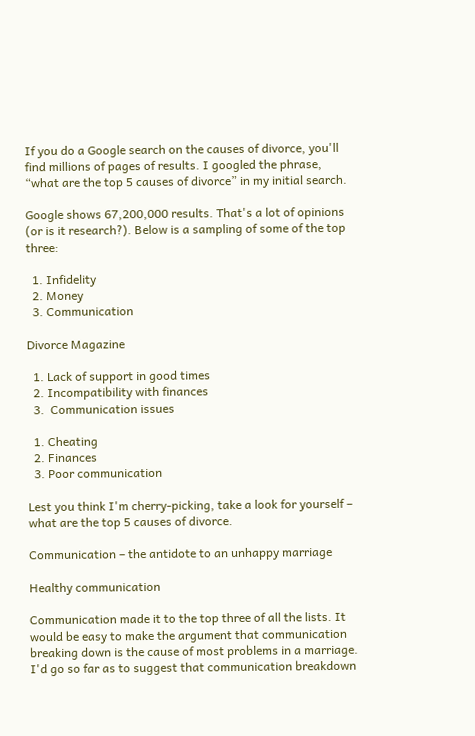If you do a Google search on the causes of divorce, you'll find millions of pages of results. I googled the phrase, “what are the top 5 causes of divorce” in my initial search.

Google shows 67,200,000 results. That's a lot of opinions (or is it research?). Below is a sampling of some of the top three:

  1. Infidelity
  2. Money
  3. Communication

Divorce Magazine

  1. Lack of support in good times
  2. Incompatibility with finances
  3.  Communication issues

  1. Cheating
  2. Finances
  3. Poor communication

Lest you think I'm cherry-picking, take a look for yourself – what are the top 5 causes of divorce.

Communication – the antidote to an unhappy marriage

Healthy communication

Communication made it to the top three of all the lists. It would be easy to make the argument that communication breaking down is the cause of most problems in a marriage. I'd go so far as to suggest that communication breakdown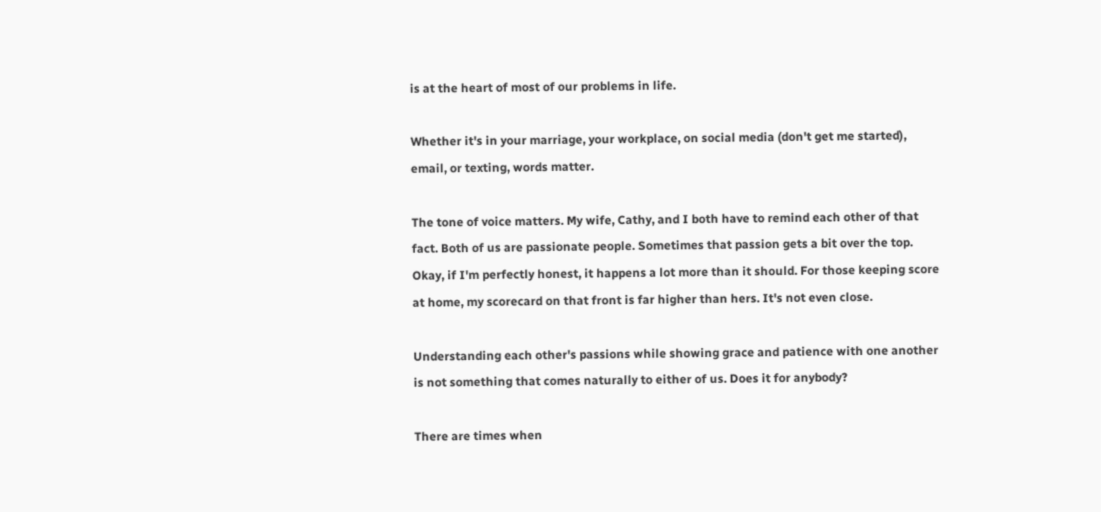is at the heart of most of our problems in life.

Whether it's in your marriage, your workplace, on social media (don't get me started), email, or texting, words matter.

The tone of voice matters. My wife, Cathy, and I both have to remind each other of that fact. Both of us are passionate people. Sometimes that passion gets a bit over the top. Okay, if I'm perfectly honest, it happens a lot more than it should. For those keeping score at home, my scorecard on that front is far higher than hers. It's not even close.

Understanding each other's passions while showing grace and patience with one another is not something that comes naturally to either of us. Does it for anybody?

There are times when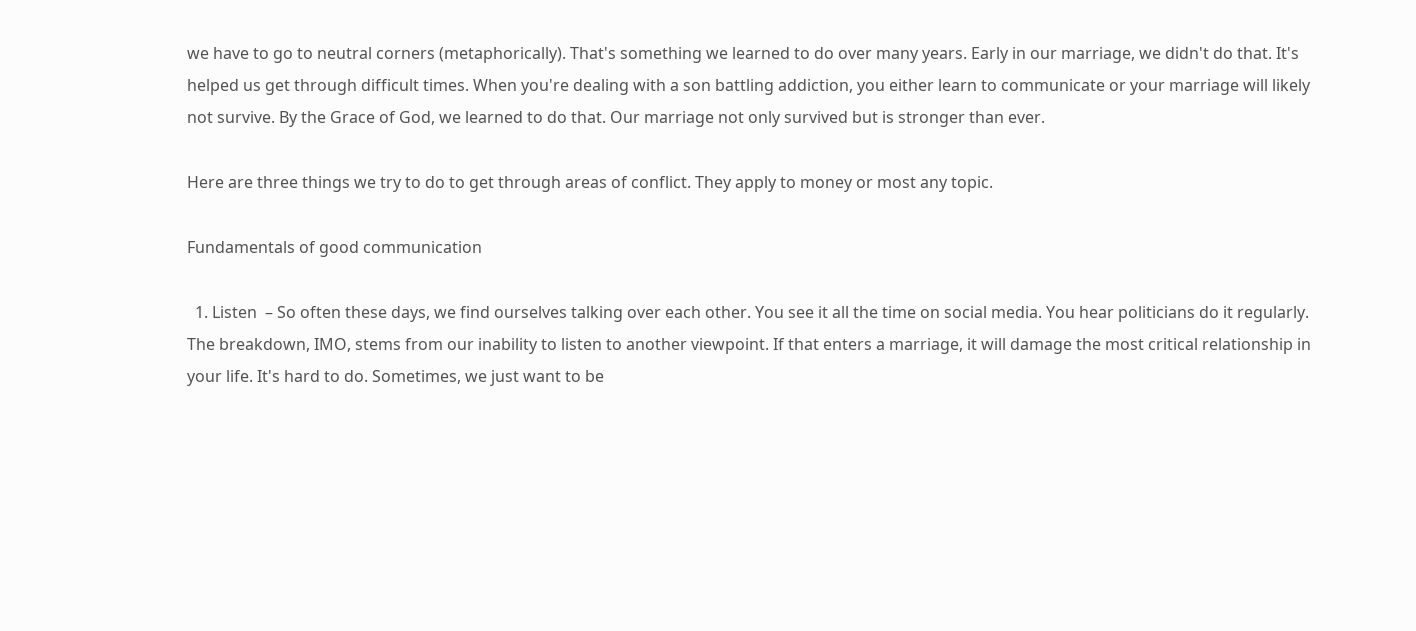we have to go to neutral corners (metaphorically). That's something we learned to do over many years. Early in our marriage, we didn't do that. It's helped us get through difficult times. When you're dealing with a son battling addiction, you either learn to communicate or your marriage will likely not survive. By the Grace of God, we learned to do that. Our marriage not only survived but is stronger than ever.

Here are three things we try to do to get through areas of conflict. They apply to money or most any topic.

Fundamentals of good communication

  1. Listen  – So often these days, we find ourselves talking over each other. You see it all the time on social media. You hear politicians do it regularly. The breakdown, IMO, stems from our inability to listen to another viewpoint. If that enters a marriage, it will damage the most critical relationship in your life. It's hard to do. Sometimes, we just want to be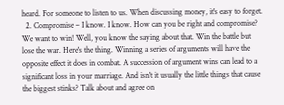heard. For someone to listen to us. When discussing money, it's easy to forget.
  2. Compromise – I know. I know. How can you be right and compromise? We want to win! Well, you know the saying about that. Win the battle but lose the war. Here's the thing. Winning a series of arguments will have the opposite effect it does in combat. A succession of argument wins can lead to a significant loss in your marriage. And isn't it usually the little things that cause the biggest stinks? Talk about and agree on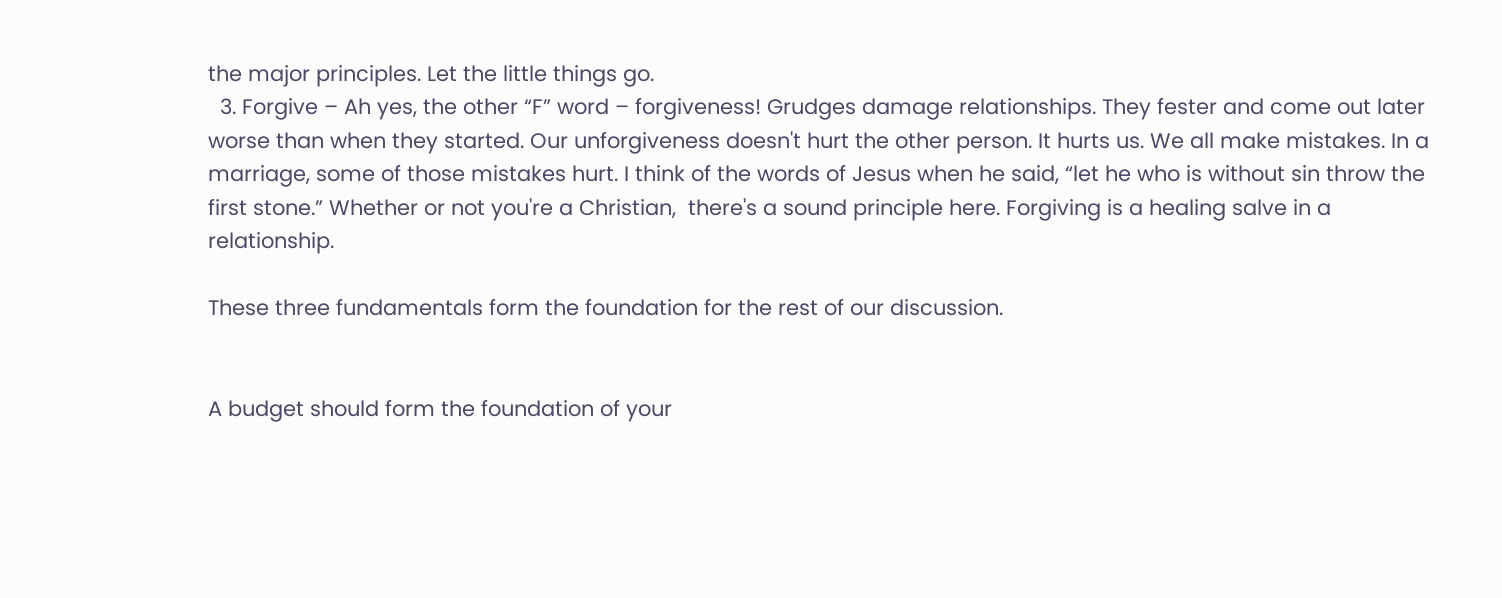the major principles. Let the little things go.
  3. Forgive – Ah yes, the other “F” word – forgiveness! Grudges damage relationships. They fester and come out later worse than when they started. Our unforgiveness doesn't hurt the other person. It hurts us. We all make mistakes. In a marriage, some of those mistakes hurt. I think of the words of Jesus when he said, “let he who is without sin throw the first stone.” Whether or not you're a Christian,  there's a sound principle here. Forgiving is a healing salve in a relationship.

These three fundamentals form the foundation for the rest of our discussion.


A budget should form the foundation of your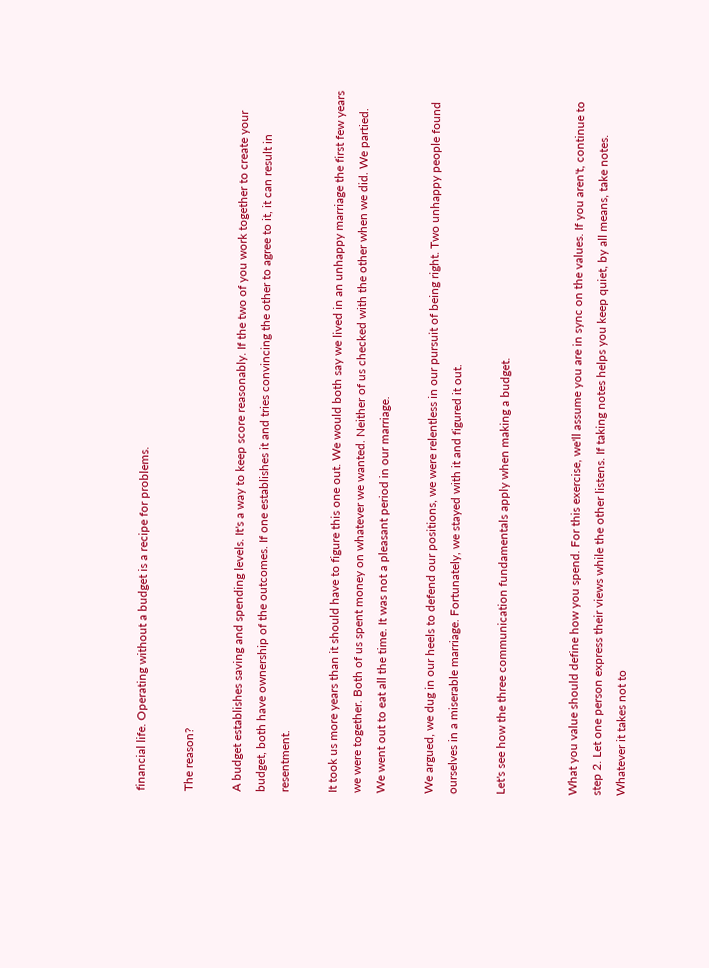financial life. Operating without a budget is a recipe for problems.

The reason?

A budget establishes saving and spending levels. It's a way to keep score reasonably. If the two of you work together to create your budget, both have ownership of the outcomes. If one establishes it and tries convincing the other to agree to it, it can result in resentment.

It took us more years than it should have to figure this one out. We would both say we lived in an unhappy marriage the first few years we were together. Both of us spent money on whatever we wanted. Neither of us checked with the other when we did. We partied. We went out to eat all the time. It was not a pleasant period in our marriage.

We argued, we dug in our heels to defend our positions, we were relentless in our pursuit of being right. Two unhappy people found ourselves in a miserable marriage. Fortunately, we stayed with it and figured it out.

Let's see how the three communication fundamentals apply when making a budget.


What you value should define how you spend. For this exercise, we'll assume you are in sync on the values. If you aren't, continue to step 2. Let one person express their views while the other listens. If taking notes helps you keep quiet, by all means, take notes. Whatever it takes not to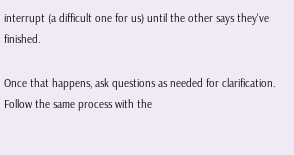interrupt (a difficult one for us) until the other says they've finished.

Once that happens, ask questions as needed for clarification. Follow the same process with the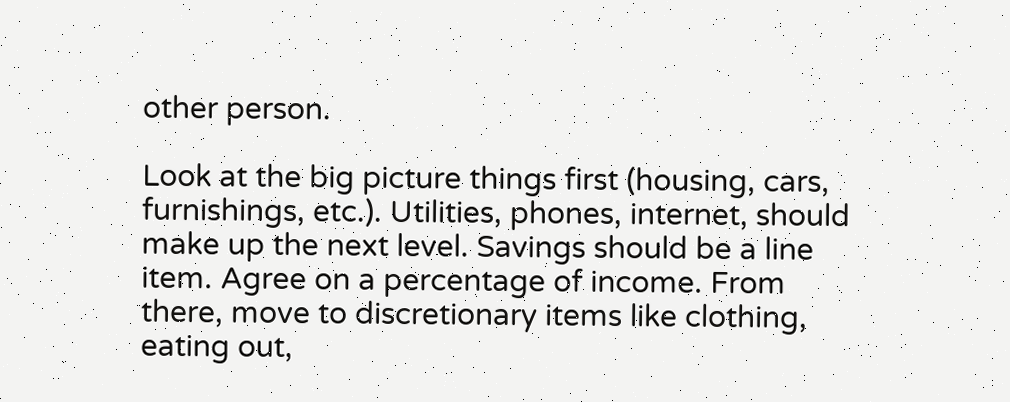other person.

Look at the big picture things first (housing, cars, furnishings, etc.). Utilities, phones, internet, should make up the next level. Savings should be a line item. Agree on a percentage of income. From there, move to discretionary items like clothing, eating out,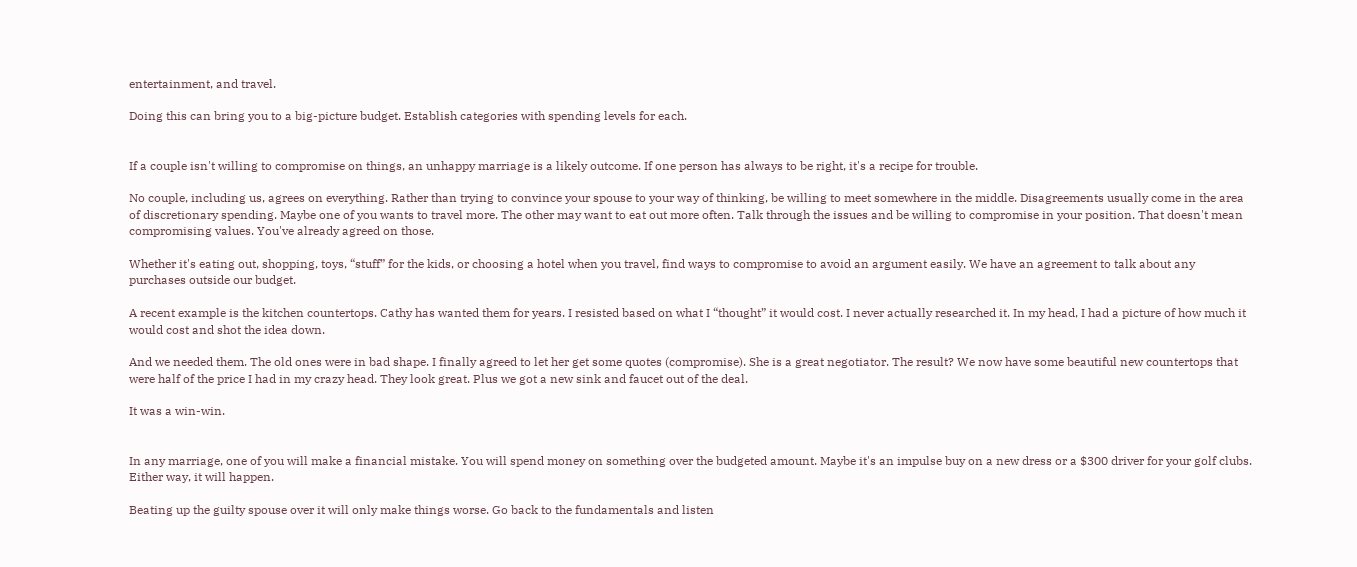entertainment, and travel.

Doing this can bring you to a big-picture budget. Establish categories with spending levels for each.


If a couple isn't willing to compromise on things, an unhappy marriage is a likely outcome. If one person has always to be right, it's a recipe for trouble.

No couple, including us, agrees on everything. Rather than trying to convince your spouse to your way of thinking, be willing to meet somewhere in the middle. Disagreements usually come in the area of discretionary spending. Maybe one of you wants to travel more. The other may want to eat out more often. Talk through the issues and be willing to compromise in your position. That doesn't mean compromising values. You've already agreed on those.

Whether it's eating out, shopping, toys, “stuff” for the kids, or choosing a hotel when you travel, find ways to compromise to avoid an argument easily. We have an agreement to talk about any purchases outside our budget.

A recent example is the kitchen countertops. Cathy has wanted them for years. I resisted based on what I “thought” it would cost. I never actually researched it. In my head, I had a picture of how much it would cost and shot the idea down.

And we needed them. The old ones were in bad shape. I finally agreed to let her get some quotes (compromise). She is a great negotiator. The result? We now have some beautiful new countertops that were half of the price I had in my crazy head. They look great. Plus we got a new sink and faucet out of the deal.

It was a win-win.


In any marriage, one of you will make a financial mistake. You will spend money on something over the budgeted amount. Maybe it's an impulse buy on a new dress or a $300 driver for your golf clubs. Either way, it will happen.

Beating up the guilty spouse over it will only make things worse. Go back to the fundamentals and listen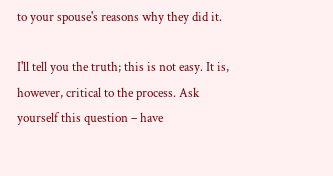to your spouse's reasons why they did it.

I'll tell you the truth; this is not easy. It is, however, critical to the process. Ask yourself this question – have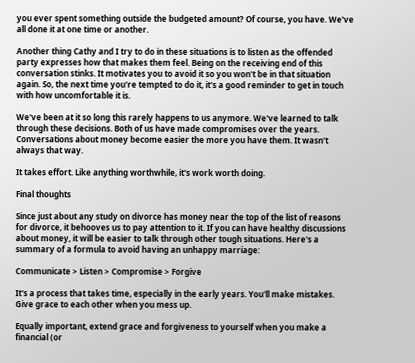you ever spent something outside the budgeted amount? Of course, you have. We've all done it at one time or another.

Another thing Cathy and I try to do in these situations is to listen as the offended party expresses how that makes them feel. Being on the receiving end of this conversation stinks. It motivates you to avoid it so you won't be in that situation again. So, the next time you're tempted to do it, it's a good reminder to get in touch with how uncomfortable it is.

We've been at it so long this rarely happens to us anymore. We've learned to talk through these decisions. Both of us have made compromises over the years. Conversations about money become easier the more you have them. It wasn't always that way.

It takes effort. Like anything worthwhile, it's work worth doing.

Final thoughts

Since just about any study on divorce has money near the top of the list of reasons for divorce, it behooves us to pay attention to it. If you can have healthy discussions about money, it will be easier to talk through other tough situations. Here's a summary of a formula to avoid having an unhappy marriage:

Communicate > Listen > Compromise > Forgive

It's a process that takes time, especially in the early years. You'll make mistakes. Give grace to each other when you mess up.

Equally important, extend grace and forgiveness to yourself when you make a financial (or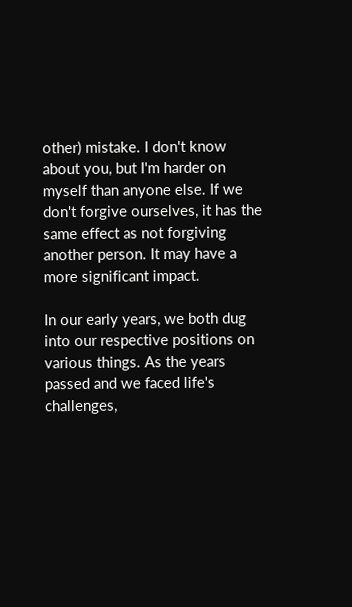other) mistake. I don't know about you, but I'm harder on myself than anyone else. If we don't forgive ourselves, it has the same effect as not forgiving another person. It may have a more significant impact.

In our early years, we both dug into our respective positions on various things. As the years passed and we faced life's challenges,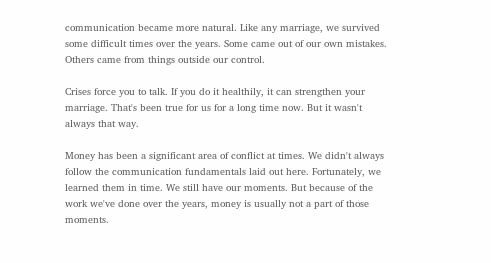communication became more natural. Like any marriage, we survived some difficult times over the years. Some came out of our own mistakes. Others came from things outside our control.

Crises force you to talk. If you do it healthily, it can strengthen your marriage. That's been true for us for a long time now. But it wasn't always that way.

Money has been a significant area of conflict at times. We didn't always follow the communication fundamentals laid out here. Fortunately, we learned them in time. We still have our moments. But because of the work we've done over the years, money is usually not a part of those moments.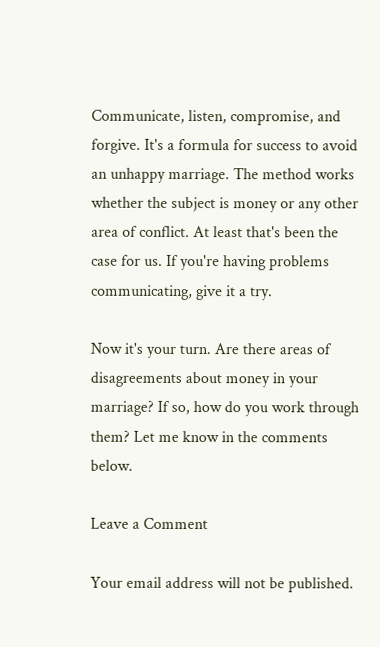Communicate, listen, compromise, and forgive. It's a formula for success to avoid an unhappy marriage. The method works whether the subject is money or any other area of conflict. At least that's been the case for us. If you're having problems communicating, give it a try.

Now it's your turn. Are there areas of disagreements about money in your marriage? If so, how do you work through them? Let me know in the comments below.

Leave a Comment

Your email address will not be published.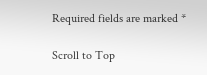Required fields are marked *

Scroll to Top